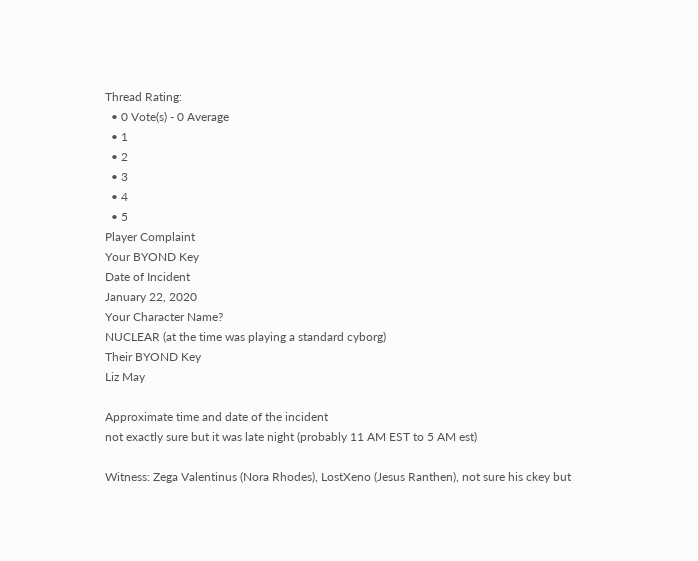Thread Rating:
  • 0 Vote(s) - 0 Average
  • 1
  • 2
  • 3
  • 4
  • 5
Player Complaint
Your BYOND Key
Date of Incident
January 22, 2020
Your Character Name?
NUCLEAR (at the time was playing a standard cyborg)
Their BYOND Key
Liz May

Approximate time and date of the incident
not exactly sure but it was late night (probably 11 AM EST to 5 AM est)

Witness: Zega Valentinus (Nora Rhodes), LostXeno (Jesus Ranthen), not sure his ckey but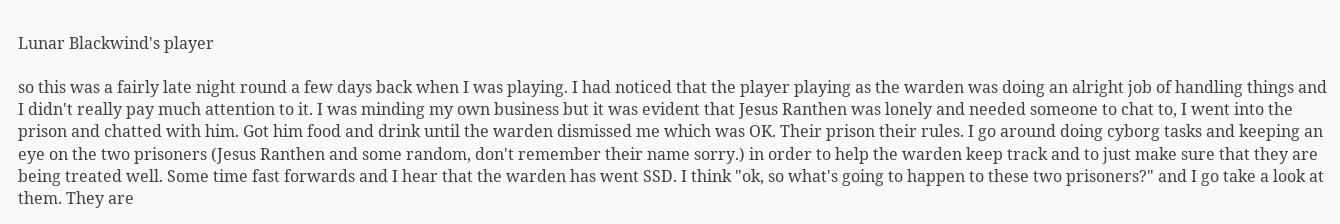Lunar Blackwind's player

so this was a fairly late night round a few days back when I was playing. I had noticed that the player playing as the warden was doing an alright job of handling things and I didn't really pay much attention to it. I was minding my own business but it was evident that Jesus Ranthen was lonely and needed someone to chat to, I went into the prison and chatted with him. Got him food and drink until the warden dismissed me which was OK. Their prison their rules. I go around doing cyborg tasks and keeping an eye on the two prisoners (Jesus Ranthen and some random, don't remember their name sorry.) in order to help the warden keep track and to just make sure that they are being treated well. Some time fast forwards and I hear that the warden has went SSD. I think "ok, so what's going to happen to these two prisoners?" and I go take a look at them. They are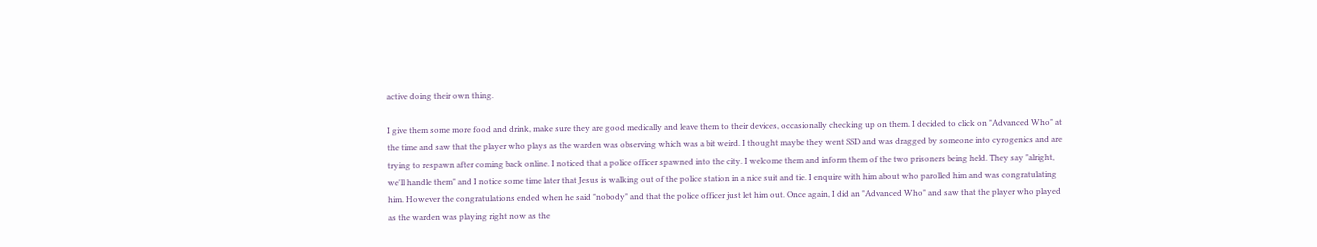active doing their own thing.

I give them some more food and drink, make sure they are good medically and leave them to their devices, occasionally checking up on them. I decided to click on "Advanced Who" at the time and saw that the player who plays as the warden was observing which was a bit weird. I thought maybe they went SSD and was dragged by someone into cyrogenics and are trying to respawn after coming back online. I noticed that a police officer spawned into the city. I welcome them and inform them of the two prisoners being held. They say "alright, we'll handle them" and I notice some time later that Jesus is walking out of the police station in a nice suit and tie. I enquire with him about who parolled him and was congratulating him. However the congratulations ended when he said "nobody" and that the police officer just let him out. Once again, I did an "Advanced Who" and saw that the player who played as the warden was playing right now as the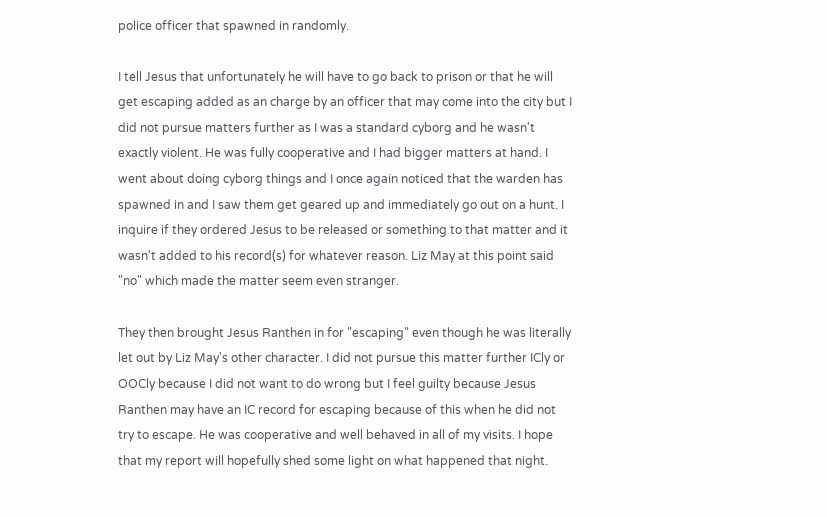police officer that spawned in randomly.

I tell Jesus that unfortunately he will have to go back to prison or that he will get escaping added as an charge by an officer that may come into the city but I did not pursue matters further as I was a standard cyborg and he wasn't exactly violent. He was fully cooperative and I had bigger matters at hand. I went about doing cyborg things and I once again noticed that the warden has spawned in and I saw them get geared up and immediately go out on a hunt. I inquire if they ordered Jesus to be released or something to that matter and it wasn't added to his record(s) for whatever reason. Liz May at this point said "no" which made the matter seem even stranger.

They then brought Jesus Ranthen in for "escaping" even though he was literally let out by Liz May's other character. I did not pursue this matter further ICly or OOCly because I did not want to do wrong but I feel guilty because Jesus Ranthen may have an IC record for escaping because of this when he did not try to escape. He was cooperative and well behaved in all of my visits. I hope that my report will hopefully shed some light on what happened that night.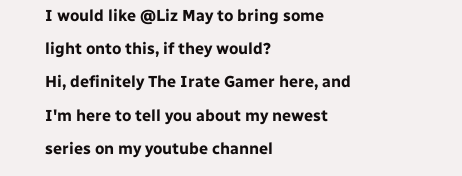I would like @Liz May to bring some light onto this, if they would?
Hi, definitely The Irate Gamer here, and I'm here to tell you about my newest series on my youtube channel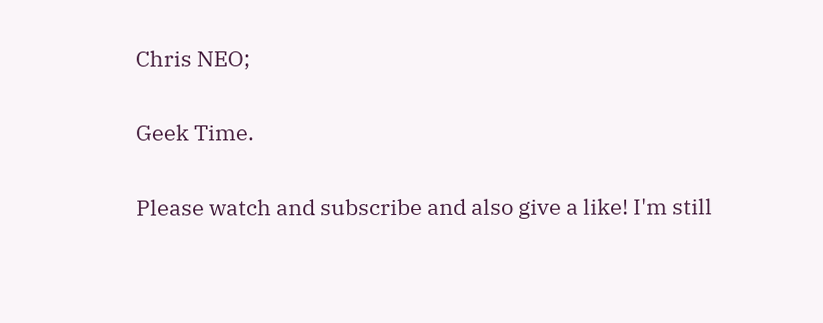Chris NEO;

Geek Time.

Please watch and subscribe and also give a like! I'm still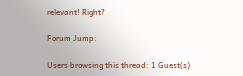relevant! Right?

Forum Jump:

Users browsing this thread: 1 Guest(s)